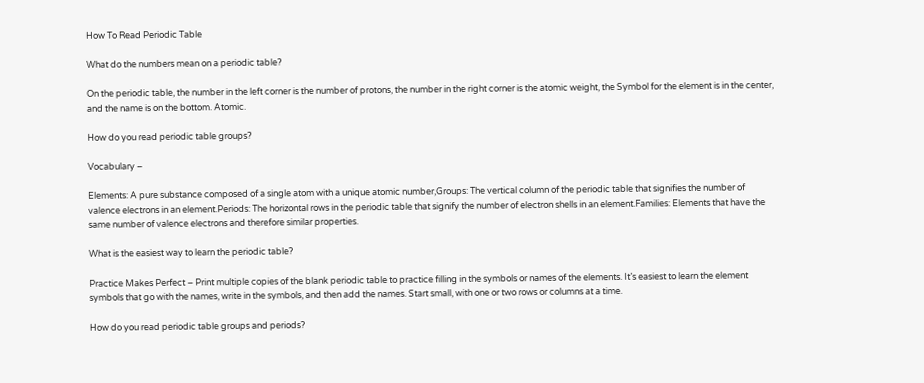How To Read Periodic Table

What do the numbers mean on a periodic table?

On the periodic table, the number in the left corner is the number of protons, the number in the right corner is the atomic weight, the Symbol for the element is in the center, and the name is on the bottom. Atomic.

How do you read periodic table groups?

Vocabulary –

Elements: A pure substance composed of a single atom with a unique atomic number,Groups: The vertical column of the periodic table that signifies the number of valence electrons in an element.Periods: The horizontal rows in the periodic table that signify the number of electron shells in an element.Families: Elements that have the same number of valence electrons and therefore similar properties.

What is the easiest way to learn the periodic table?

Practice Makes Perfect – Print multiple copies of the blank periodic table to practice filling in the symbols or names of the elements. It’s easiest to learn the element symbols that go with the names, write in the symbols, and then add the names. Start small, with one or two rows or columns at a time.

How do you read periodic table groups and periods?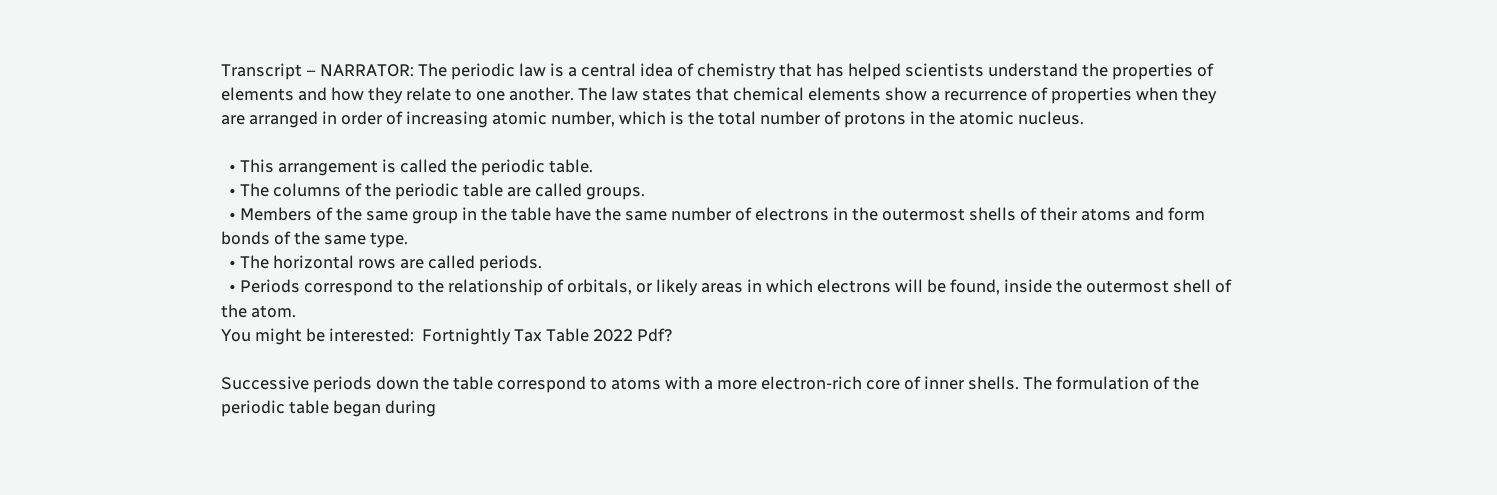Transcript – NARRATOR: The periodic law is a central idea of chemistry that has helped scientists understand the properties of elements and how they relate to one another. The law states that chemical elements show a recurrence of properties when they are arranged in order of increasing atomic number, which is the total number of protons in the atomic nucleus.

  • This arrangement is called the periodic table.
  • The columns of the periodic table are called groups.
  • Members of the same group in the table have the same number of electrons in the outermost shells of their atoms and form bonds of the same type.
  • The horizontal rows are called periods.
  • Periods correspond to the relationship of orbitals, or likely areas in which electrons will be found, inside the outermost shell of the atom.
You might be interested:  Fortnightly Tax Table 2022 Pdf?

Successive periods down the table correspond to atoms with a more electron-rich core of inner shells. The formulation of the periodic table began during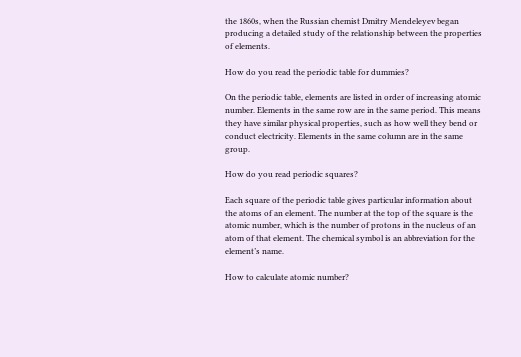the 1860s, when the Russian chemist Dmitry Mendeleyev began producing a detailed study of the relationship between the properties of elements.

How do you read the periodic table for dummies?

On the periodic table, elements are listed in order of increasing atomic number. Elements in the same row are in the same period. This means they have similar physical properties, such as how well they bend or conduct electricity. Elements in the same column are in the same group.

How do you read periodic squares?

Each square of the periodic table gives particular information about the atoms of an element. The number at the top of the square is the atomic number, which is the number of protons in the nucleus of an atom of that element. The chemical symbol is an abbreviation for the element’s name.

How to calculate atomic number?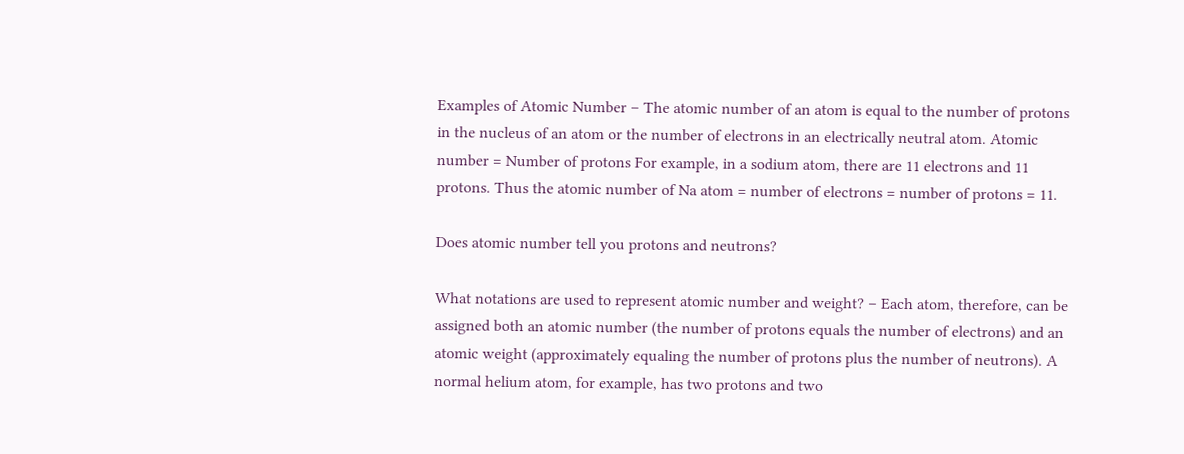Examples of Atomic Number – The atomic number of an atom is equal to the number of protons in the nucleus of an atom or the number of electrons in an electrically neutral atom. Atomic number = Number of protons For example, in a sodium atom, there are 11 electrons and 11 protons. Thus the atomic number of Na atom = number of electrons = number of protons = 11.

Does atomic number tell you protons and neutrons?

What notations are used to represent atomic number and weight? – Each atom, therefore, can be assigned both an atomic number (the number of protons equals the number of electrons) and an atomic weight (approximately equaling the number of protons plus the number of neutrons). A normal helium atom, for example, has two protons and two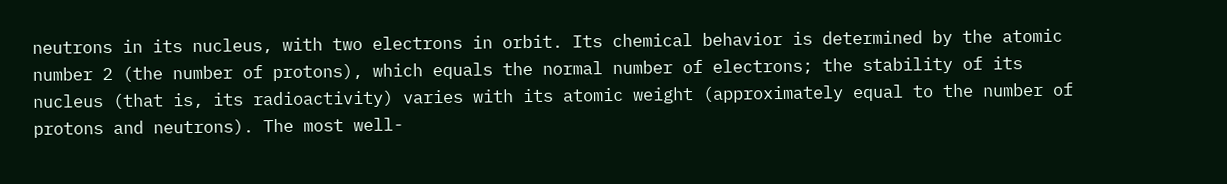neutrons in its nucleus, with two electrons in orbit. Its chemical behavior is determined by the atomic number 2 (the number of protons), which equals the normal number of electrons; the stability of its nucleus (that is, its radioactivity) varies with its atomic weight (approximately equal to the number of protons and neutrons). The most well-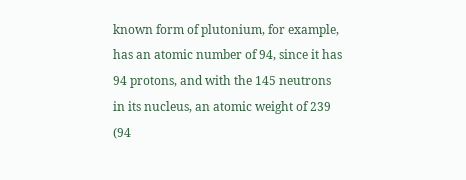known form of plutonium, for example, has an atomic number of 94, since it has 94 protons, and with the 145 neutrons in its nucleus, an atomic weight of 239 (94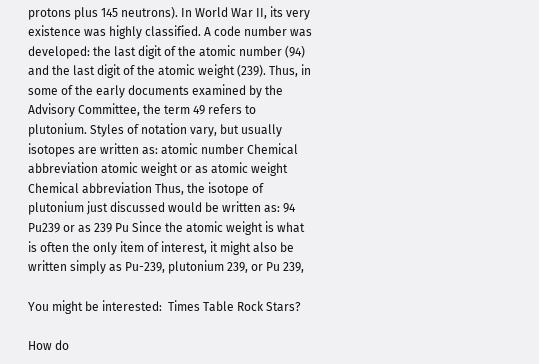protons plus 145 neutrons). In World War II, its very existence was highly classified. A code number was developed: the last digit of the atomic number (94) and the last digit of the atomic weight (239). Thus, in some of the early documents examined by the Advisory Committee, the term 49 refers to plutonium. Styles of notation vary, but usually isotopes are written as: atomic number Chemical abbreviation atomic weight or as atomic weight Chemical abbreviation Thus, the isotope of plutonium just discussed would be written as: 94 Pu239 or as 239 Pu Since the atomic weight is what is often the only item of interest, it might also be written simply as Pu-239, plutonium 239, or Pu 239,

You might be interested:  Times Table Rock Stars?

How do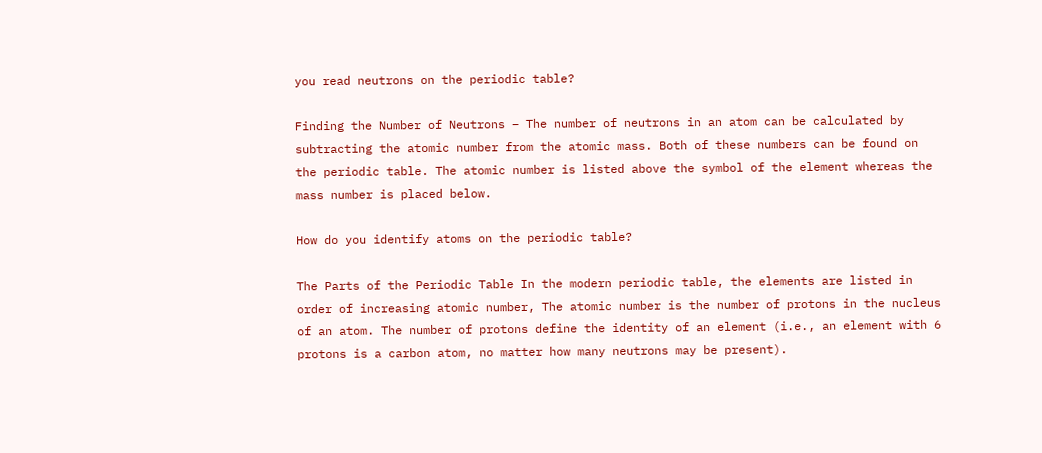you read neutrons on the periodic table?

Finding the Number of Neutrons – The number of neutrons in an atom can be calculated by subtracting the atomic number from the atomic mass. Both of these numbers can be found on the periodic table. The atomic number is listed above the symbol of the element whereas the mass number is placed below.

How do you identify atoms on the periodic table?

The Parts of the Periodic Table In the modern periodic table, the elements are listed in order of increasing atomic number, The atomic number is the number of protons in the nucleus of an atom. The number of protons define the identity of an element (i.e., an element with 6 protons is a carbon atom, no matter how many neutrons may be present).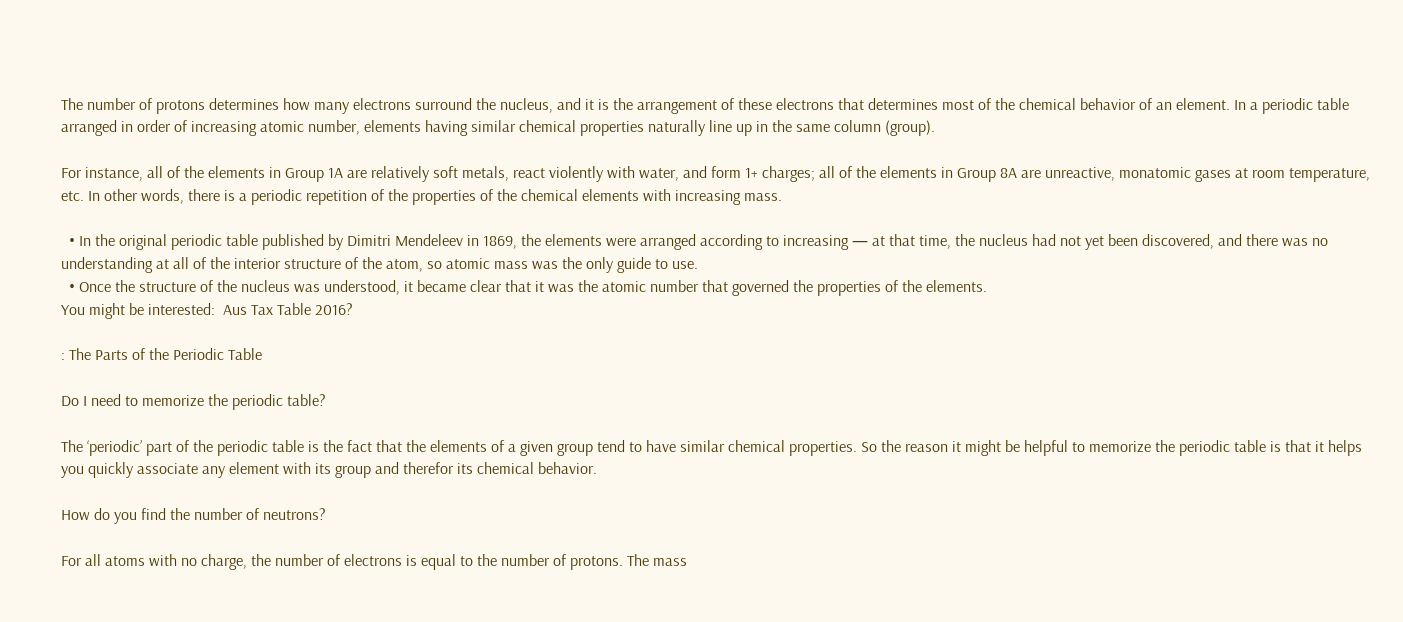The number of protons determines how many electrons surround the nucleus, and it is the arrangement of these electrons that determines most of the chemical behavior of an element. In a periodic table arranged in order of increasing atomic number, elements having similar chemical properties naturally line up in the same column (group).

For instance, all of the elements in Group 1A are relatively soft metals, react violently with water, and form 1+ charges; all of the elements in Group 8A are unreactive, monatomic gases at room temperature, etc. In other words, there is a periodic repetition of the properties of the chemical elements with increasing mass.

  • In the original periodic table published by Dimitri Mendeleev in 1869, the elements were arranged according to increasing — at that time, the nucleus had not yet been discovered, and there was no understanding at all of the interior structure of the atom, so atomic mass was the only guide to use.
  • Once the structure of the nucleus was understood, it became clear that it was the atomic number that governed the properties of the elements.
You might be interested:  Aus Tax Table 2016?

: The Parts of the Periodic Table

Do I need to memorize the periodic table?

The ‘periodic’ part of the periodic table is the fact that the elements of a given group tend to have similar chemical properties. So the reason it might be helpful to memorize the periodic table is that it helps you quickly associate any element with its group and therefor its chemical behavior.

How do you find the number of neutrons?

For all atoms with no charge, the number of electrons is equal to the number of protons. The mass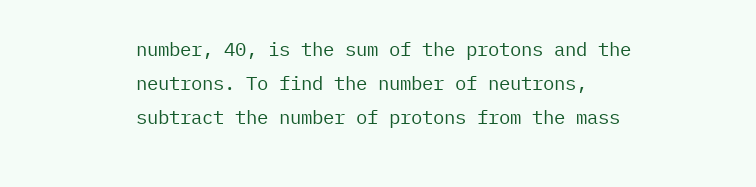number, 40, is the sum of the protons and the neutrons. To find the number of neutrons, subtract the number of protons from the mass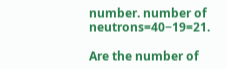number. number of neutrons=40−19=21.

Are the number of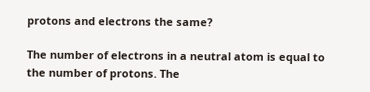protons and electrons the same?

The number of electrons in a neutral atom is equal to the number of protons. The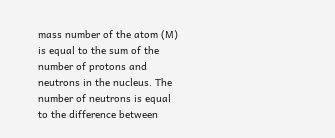mass number of the atom (M) is equal to the sum of the number of protons and neutrons in the nucleus. The number of neutrons is equal to the difference between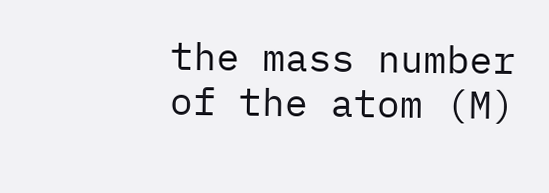the mass number of the atom (M)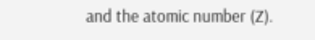and the atomic number (Z).